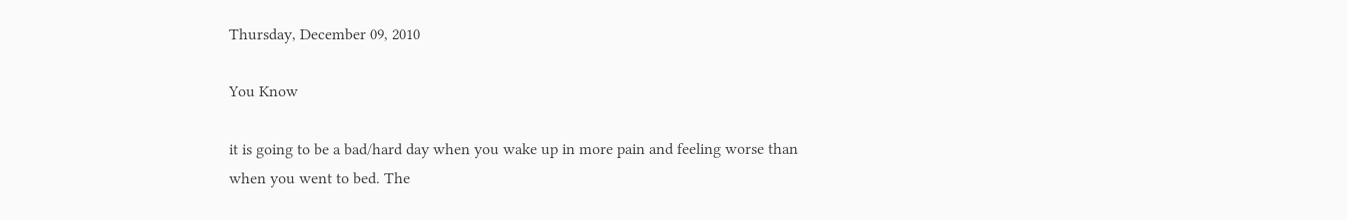Thursday, December 09, 2010

You Know

it is going to be a bad/hard day when you wake up in more pain and feeling worse than when you went to bed. The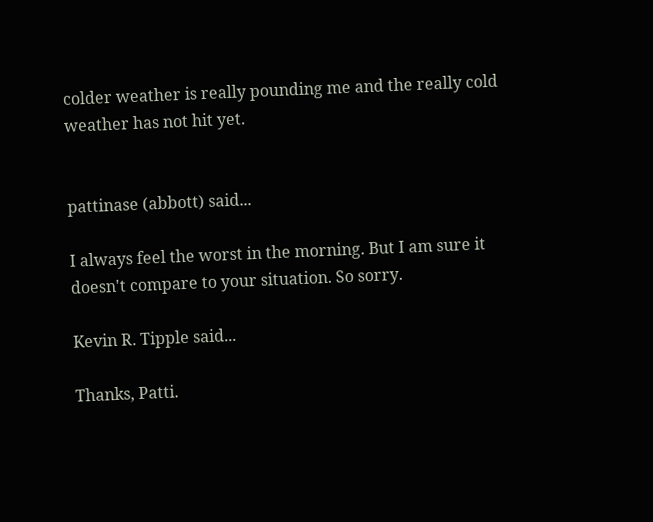colder weather is really pounding me and the really cold weather has not hit yet.


pattinase (abbott) said...

I always feel the worst in the morning. But I am sure it doesn't compare to your situation. So sorry.

Kevin R. Tipple said...

Thanks, Patti.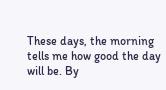These days, the morning tells me how good the day will be. By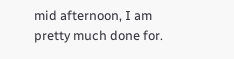mid afternoon, I am pretty much done for.